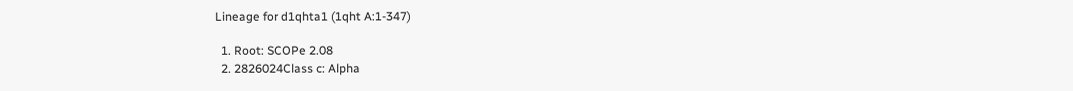Lineage for d1qhta1 (1qht A:1-347)

  1. Root: SCOPe 2.08
  2. 2826024Class c: Alpha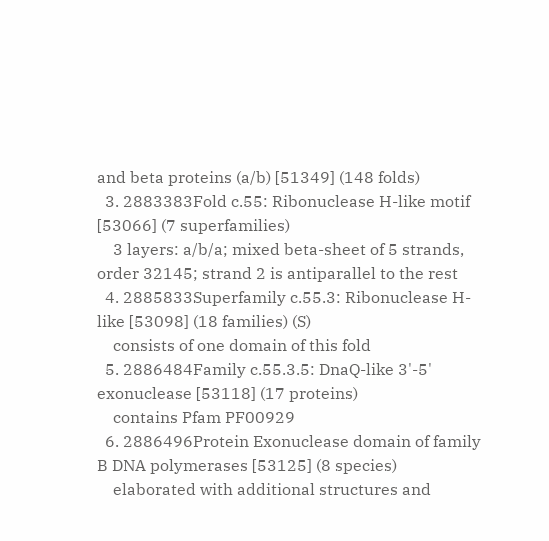and beta proteins (a/b) [51349] (148 folds)
  3. 2883383Fold c.55: Ribonuclease H-like motif [53066] (7 superfamilies)
    3 layers: a/b/a; mixed beta-sheet of 5 strands, order 32145; strand 2 is antiparallel to the rest
  4. 2885833Superfamily c.55.3: Ribonuclease H-like [53098] (18 families) (S)
    consists of one domain of this fold
  5. 2886484Family c.55.3.5: DnaQ-like 3'-5' exonuclease [53118] (17 proteins)
    contains Pfam PF00929
  6. 2886496Protein Exonuclease domain of family B DNA polymerases [53125] (8 species)
    elaborated with additional structures and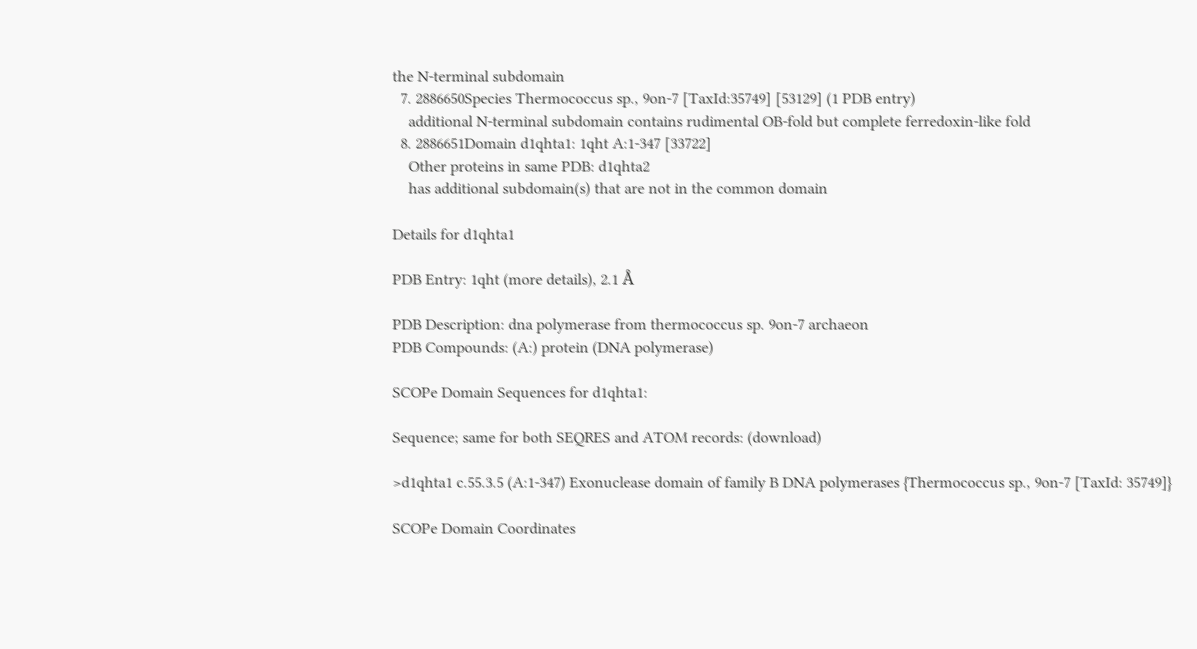the N-terminal subdomain
  7. 2886650Species Thermococcus sp., 9on-7 [TaxId:35749] [53129] (1 PDB entry)
    additional N-terminal subdomain contains rudimental OB-fold but complete ferredoxin-like fold
  8. 2886651Domain d1qhta1: 1qht A:1-347 [33722]
    Other proteins in same PDB: d1qhta2
    has additional subdomain(s) that are not in the common domain

Details for d1qhta1

PDB Entry: 1qht (more details), 2.1 Å

PDB Description: dna polymerase from thermococcus sp. 9on-7 archaeon
PDB Compounds: (A:) protein (DNA polymerase)

SCOPe Domain Sequences for d1qhta1:

Sequence; same for both SEQRES and ATOM records: (download)

>d1qhta1 c.55.3.5 (A:1-347) Exonuclease domain of family B DNA polymerases {Thermococcus sp., 9on-7 [TaxId: 35749]}

SCOPe Domain Coordinates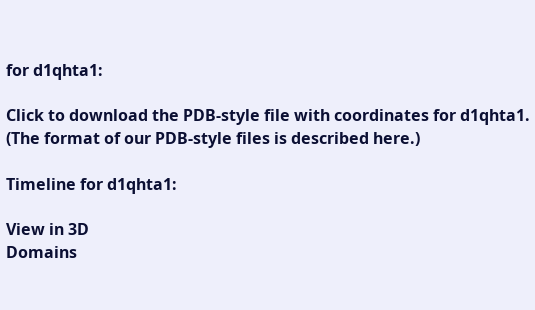for d1qhta1:

Click to download the PDB-style file with coordinates for d1qhta1.
(The format of our PDB-style files is described here.)

Timeline for d1qhta1:

View in 3D
Domains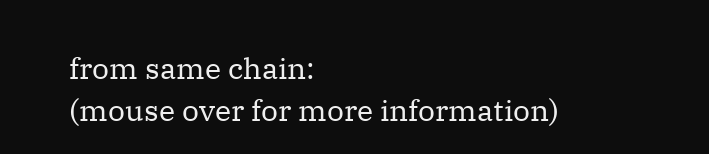from same chain:
(mouse over for more information)